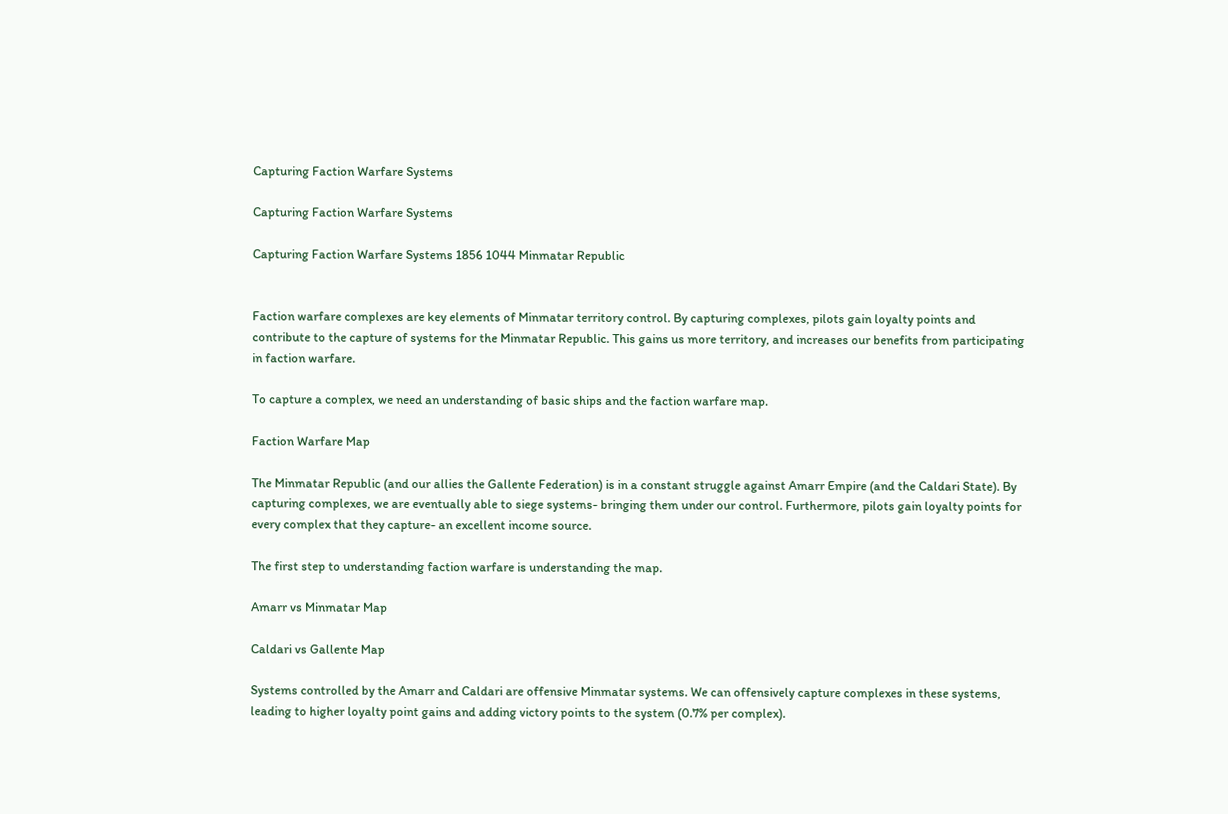Capturing Faction Warfare Systems

Capturing Faction Warfare Systems

Capturing Faction Warfare Systems 1856 1044 Minmatar Republic


Faction warfare complexes are key elements of Minmatar territory control. By capturing complexes, pilots gain loyalty points and contribute to the capture of systems for the Minmatar Republic. This gains us more territory, and increases our benefits from participating in faction warfare.

To capture a complex, we need an understanding of basic ships and the faction warfare map.

Faction Warfare Map

The Minmatar Republic (and our allies the Gallente Federation) is in a constant struggle against Amarr Empire (and the Caldari State). By capturing complexes, we are eventually able to siege systems- bringing them under our control. Furthermore, pilots gain loyalty points for every complex that they capture- an excellent income source.

The first step to understanding faction warfare is understanding the map.

Amarr vs Minmatar Map

Caldari vs Gallente Map

Systems controlled by the Amarr and Caldari are offensive Minmatar systems. We can offensively capture complexes in these systems, leading to higher loyalty point gains and adding victory points to the system (0.7% per complex).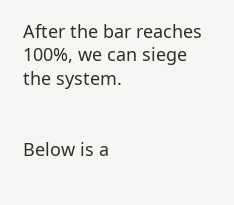After the bar reaches 100%, we can siege the system.


Below is a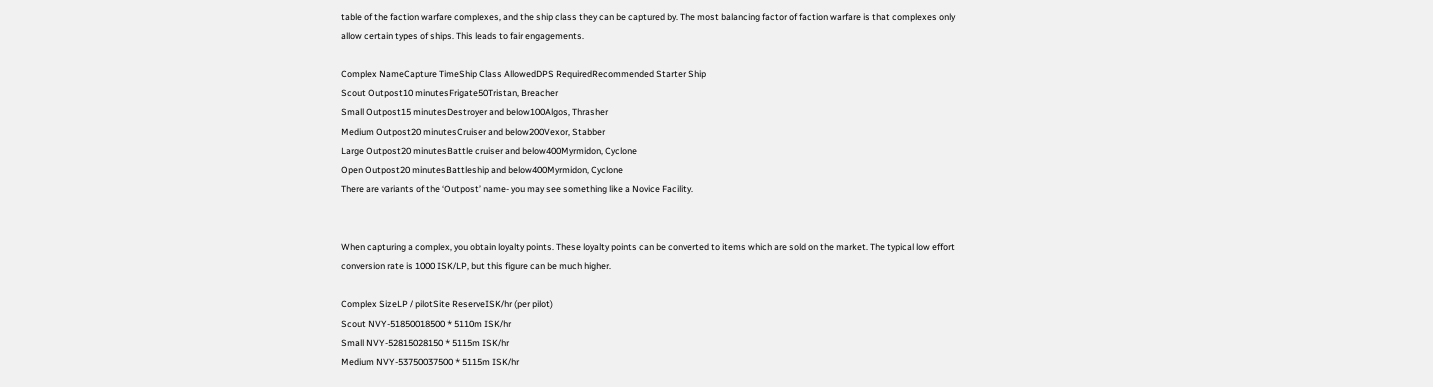table of the faction warfare complexes, and the ship class they can be captured by. The most balancing factor of faction warfare is that complexes only allow certain types of ships. This leads to fair engagements.

Complex NameCapture TimeShip Class AllowedDPS RequiredRecommended Starter Ship
Scout Outpost10 minutesFrigate50Tristan, Breacher
Small Outpost15 minutesDestroyer and below100Algos, Thrasher
Medium Outpost20 minutesCruiser and below200Vexor, Stabber
Large Outpost20 minutesBattle cruiser and below400Myrmidon, Cyclone
Open Outpost20 minutesBattleship and below400Myrmidon, Cyclone
There are variants of the ‘Outpost’ name- you may see something like a Novice Facility.


When capturing a complex, you obtain loyalty points. These loyalty points can be converted to items which are sold on the market. The typical low effort conversion rate is 1000 ISK/LP, but this figure can be much higher.

Complex SizeLP / pilotSite ReserveISK/hr (per pilot)
Scout NVY-51850018500 * 5110m ISK/hr
Small NVY-52815028150 * 5115m ISK/hr
Medium NVY-53750037500 * 5115m ISK/hr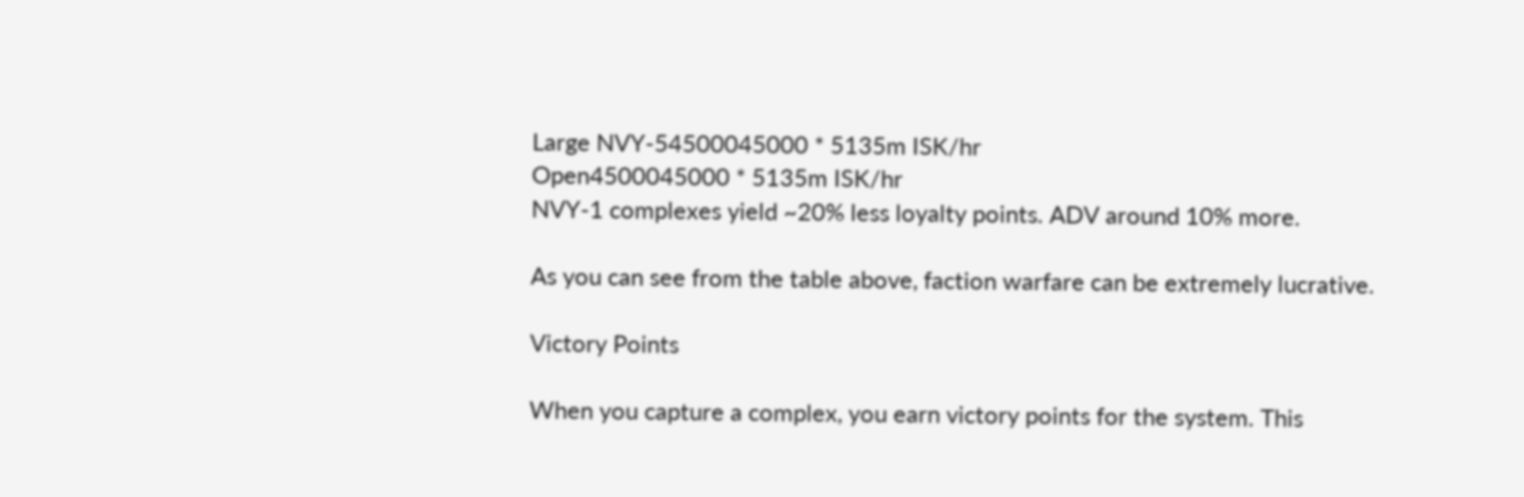Large NVY-54500045000 * 5135m ISK/hr
Open4500045000 * 5135m ISK/hr
NVY-1 complexes yield ~20% less loyalty points. ADV around 10% more.

As you can see from the table above, faction warfare can be extremely lucrative.

Victory Points

When you capture a complex, you earn victory points for the system. This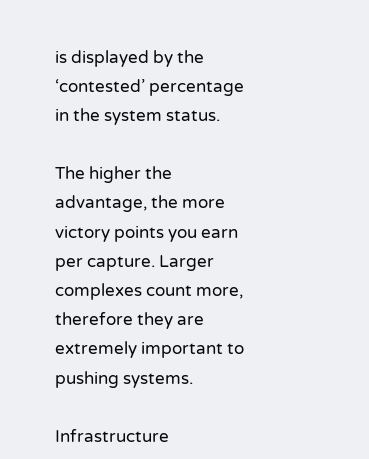is displayed by the ‘contested’ percentage in the system status.

The higher the advantage, the more victory points you earn per capture. Larger complexes count more, therefore they are extremely important to pushing systems.

Infrastructure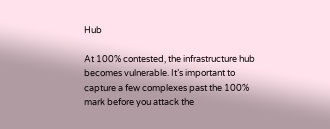Hub

At 100% contested, the infrastructure hub becomes vulnerable. It’s important to capture a few complexes past the 100% mark before you attack the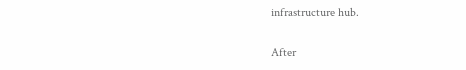infrastructure hub.

After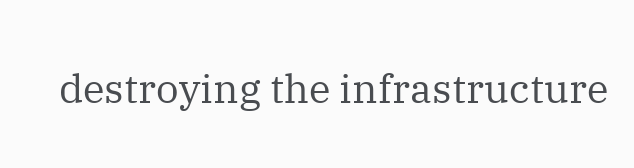destroying the infrastructure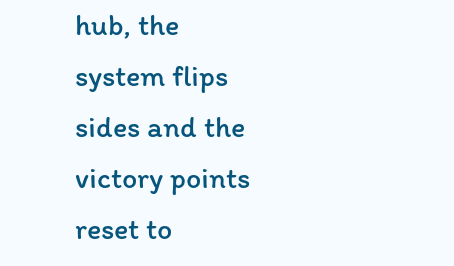hub, the system flips sides and the victory points reset to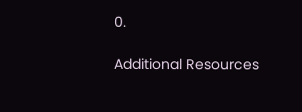0.

Additional Resources